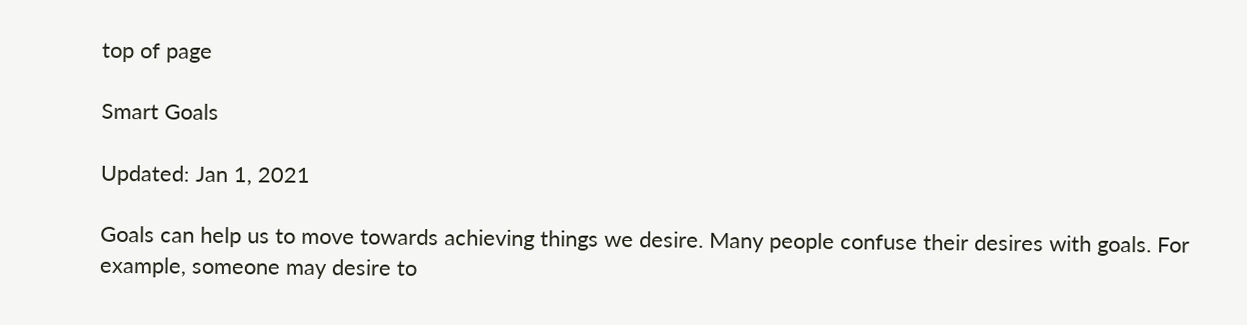top of page

Smart Goals

Updated: Jan 1, 2021

Goals can help us to move towards achieving things we desire. Many people confuse their desires with goals. For example, someone may desire to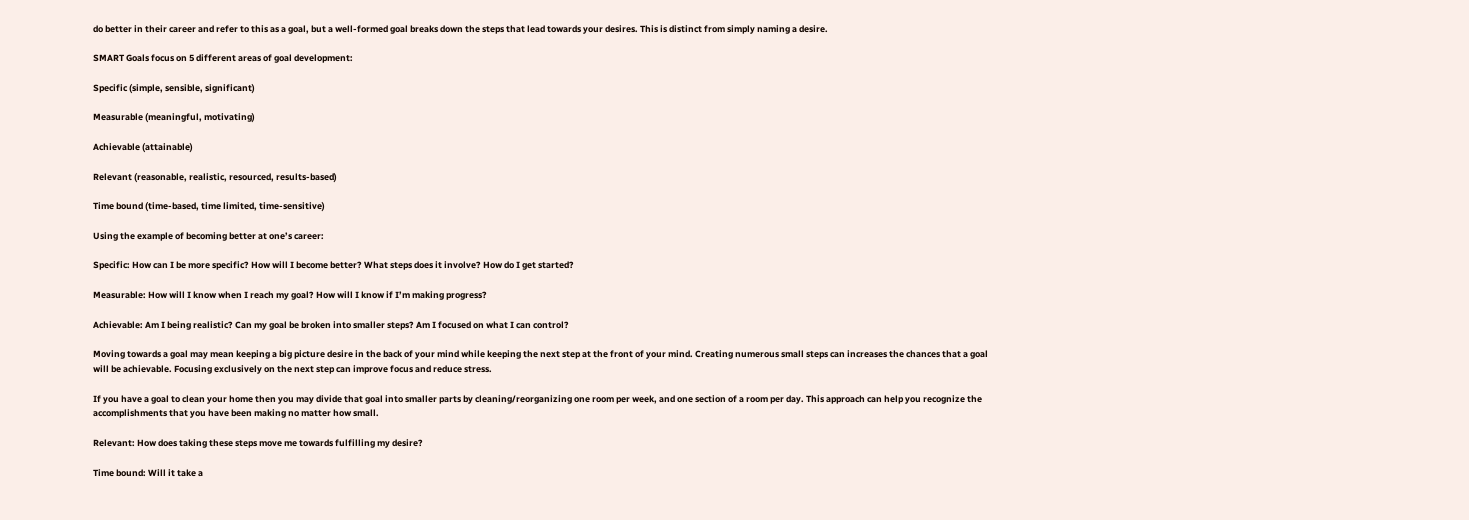do better in their career and refer to this as a goal, but a well-formed goal breaks down the steps that lead towards your desires. This is distinct from simply naming a desire.

SMART Goals focus on 5 different areas of goal development:

Specific (simple, sensible, significant)

Measurable (meaningful, motivating)

Achievable (attainable)

Relevant (reasonable, realistic, resourced, results-based)

Time bound (time-based, time limited, time-sensitive)

Using the example of becoming better at one’s career:

Specific: How can I be more specific? How will I become better? What steps does it involve? How do I get started?

Measurable: How will I know when I reach my goal? How will I know if I’m making progress?

Achievable: Am I being realistic? Can my goal be broken into smaller steps? Am I focused on what I can control?

Moving towards a goal may mean keeping a big picture desire in the back of your mind while keeping the next step at the front of your mind. Creating numerous small steps can increases the chances that a goal will be achievable. Focusing exclusively on the next step can improve focus and reduce stress.

If you have a goal to clean your home then you may divide that goal into smaller parts by cleaning/reorganizing one room per week, and one section of a room per day. This approach can help you recognize the accomplishments that you have been making no matter how small.

Relevant: How does taking these steps move me towards fulfilling my desire?

Time bound: Will it take a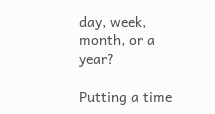day, week, month, or a year?

Putting a time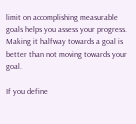limit on accomplishing measurable goals helps you assess your progress. Making it halfway towards a goal is better than not moving towards your goal.

If you define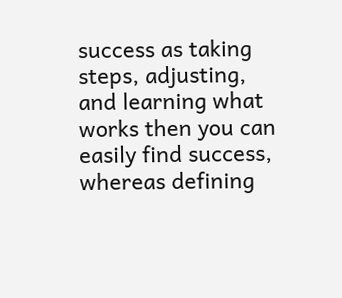success as taking steps, adjusting, and learning what works then you can easily find success, whereas defining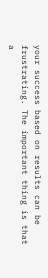your success based on results can be frustrating. The important thing is that a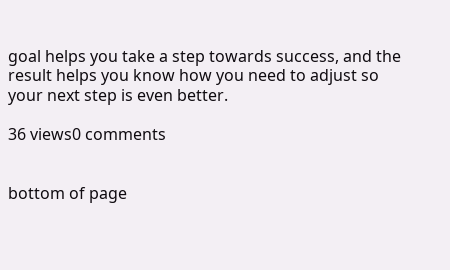goal helps you take a step towards success, and the result helps you know how you need to adjust so your next step is even better.

36 views0 comments


bottom of page